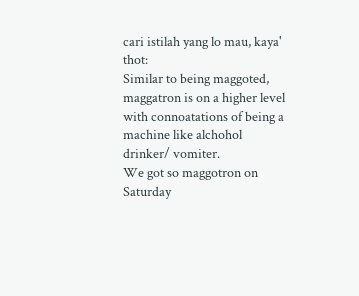cari istilah yang lo mau, kaya' thot:
Similar to being maggoted, maggatron is on a higher level with connoatations of being a machine like alchohol drinker/ vomiter.
We got so maggotron on Saturday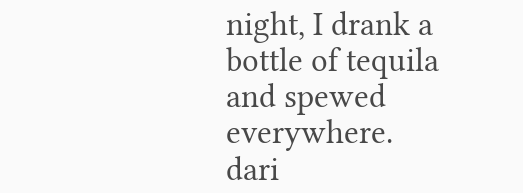night, I drank a bottle of tequila and spewed everywhere.
dari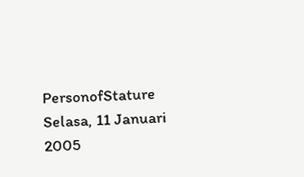PersonofStature Selasa, 11 Januari 2005